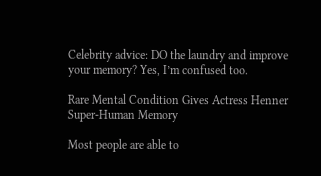Celebrity advice: DO the laundry and improve your memory? Yes, I’m confused too.

Rare Mental Condition Gives Actress Henner Super-Human Memory

Most people are able to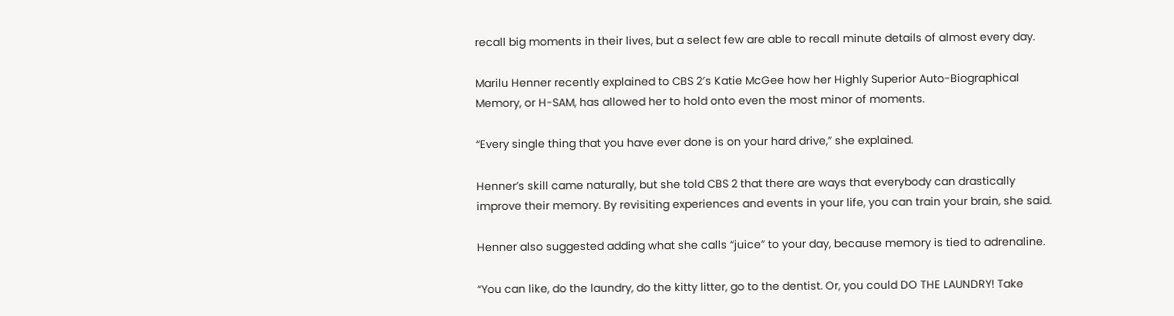recall big moments in their lives, but a select few are able to recall minute details of almost every day.

Marilu Henner recently explained to CBS 2′s Katie McGee how her Highly Superior Auto-Biographical Memory, or H-SAM, has allowed her to hold onto even the most minor of moments.

“Every single thing that you have ever done is on your hard drive,” she explained.

Henner’s skill came naturally, but she told CBS 2 that there are ways that everybody can drastically improve their memory. By revisiting experiences and events in your life, you can train your brain, she said.

Henner also suggested adding what she calls “juice” to your day, because memory is tied to adrenaline.

“You can like, do the laundry, do the kitty litter, go to the dentist. Or, you could DO THE LAUNDRY! Take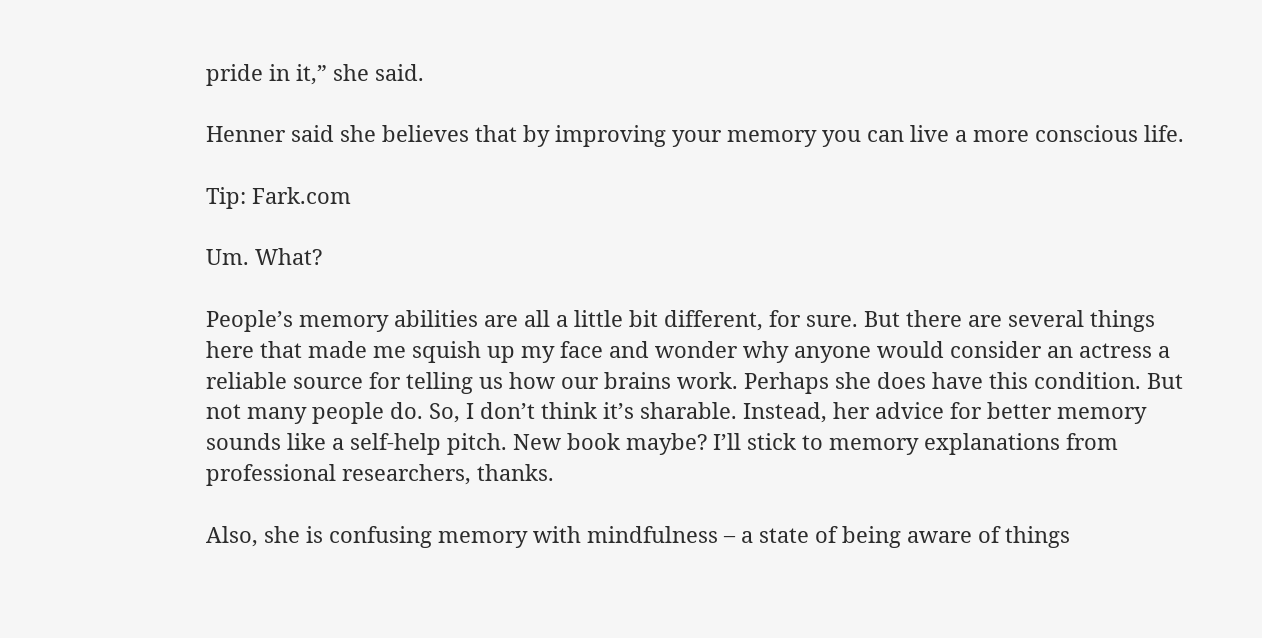pride in it,” she said.

Henner said she believes that by improving your memory you can live a more conscious life.

Tip: Fark.com

Um. What?

People’s memory abilities are all a little bit different, for sure. But there are several things here that made me squish up my face and wonder why anyone would consider an actress a reliable source for telling us how our brains work. Perhaps she does have this condition. But not many people do. So, I don’t think it’s sharable. Instead, her advice for better memory sounds like a self-help pitch. New book maybe? I’ll stick to memory explanations from professional researchers, thanks.

Also, she is confusing memory with mindfulness – a state of being aware of things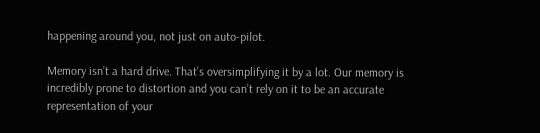happening around you, not just on auto-pilot.

Memory isn’t a hard drive. That’s oversimplifying it by a lot. Our memory is incredibly prone to distortion and you can’t rely on it to be an accurate representation of your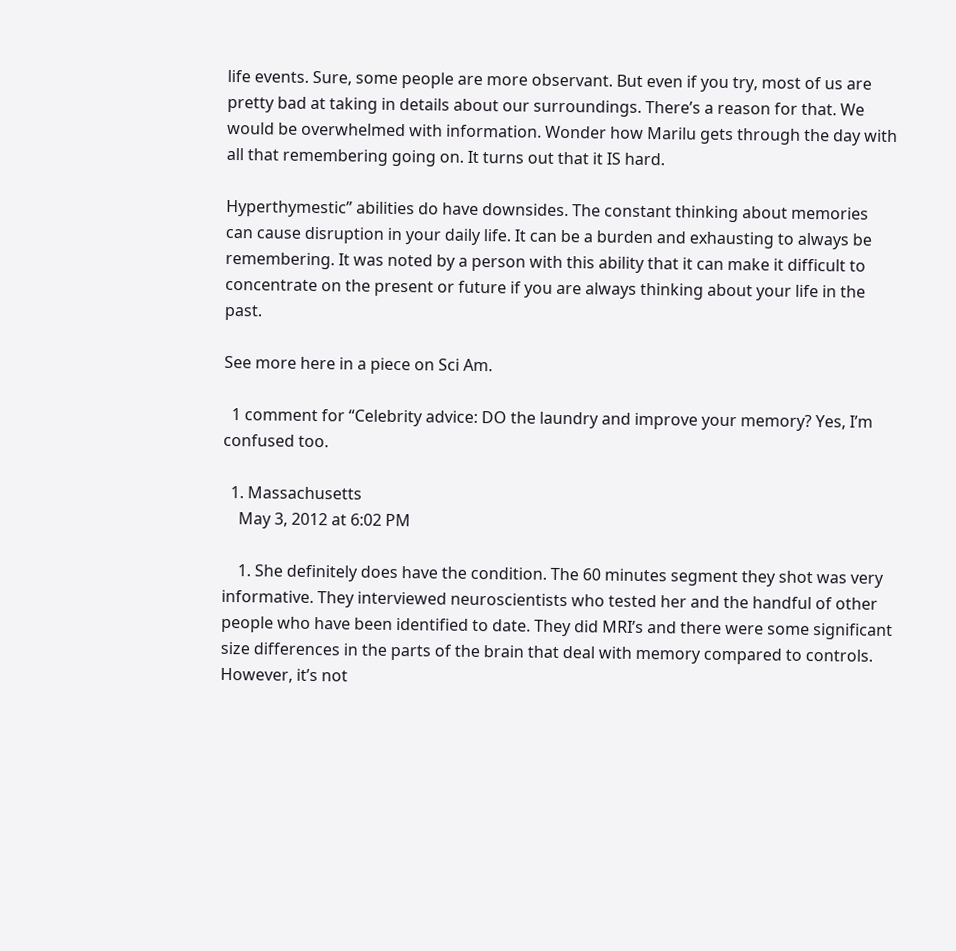life events. Sure, some people are more observant. But even if you try, most of us are pretty bad at taking in details about our surroundings. There’s a reason for that. We would be overwhelmed with information. Wonder how Marilu gets through the day with all that remembering going on. It turns out that it IS hard.

Hyperthymestic” abilities do have downsides. The constant thinking about memories can cause disruption in your daily life. It can be a burden and exhausting to always be remembering. It was noted by a person with this ability that it can make it difficult to concentrate on the present or future if you are always thinking about your life in the past.

See more here in a piece on Sci Am.

  1 comment for “Celebrity advice: DO the laundry and improve your memory? Yes, I’m confused too.

  1. Massachusetts
    May 3, 2012 at 6:02 PM

    1. She definitely does have the condition. The 60 minutes segment they shot was very informative. They interviewed neuroscientists who tested her and the handful of other people who have been identified to date. They did MRI’s and there were some significant size differences in the parts of the brain that deal with memory compared to controls. However, it’s not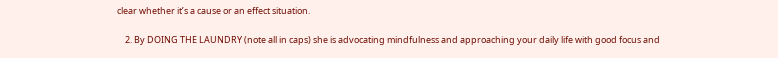clear whether it’s a cause or an effect situation.

    2. By DOING THE LAUNDRY (note all in caps) she is advocating mindfulness and approaching your daily life with good focus and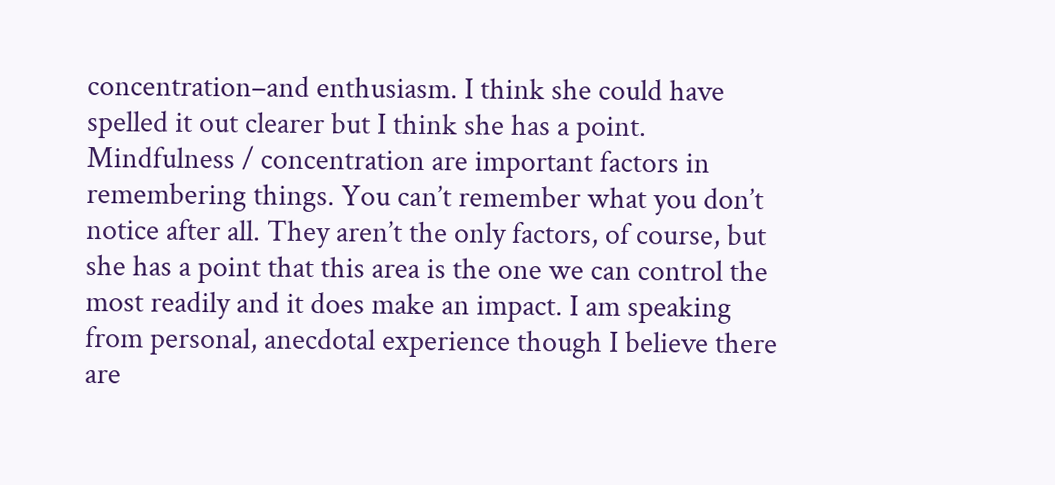concentration–and enthusiasm. I think she could have spelled it out clearer but I think she has a point. Mindfulness / concentration are important factors in remembering things. You can’t remember what you don’t notice after all. They aren’t the only factors, of course, but she has a point that this area is the one we can control the most readily and it does make an impact. I am speaking from personal, anecdotal experience though I believe there are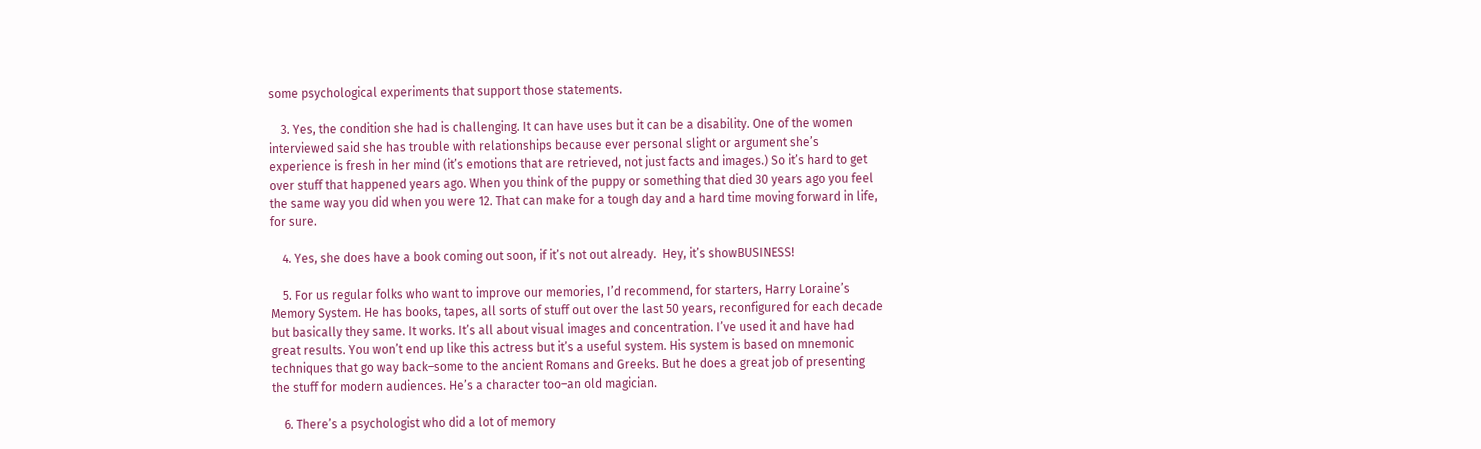some psychological experiments that support those statements.

    3. Yes, the condition she had is challenging. It can have uses but it can be a disability. One of the women interviewed said she has trouble with relationships because ever personal slight or argument she’s experience is fresh in her mind (it’s emotions that are retrieved, not just facts and images.) So it’s hard to get over stuff that happened years ago. When you think of the puppy or something that died 30 years ago you feel the same way you did when you were 12. That can make for a tough day and a hard time moving forward in life, for sure.

    4. Yes, she does have a book coming out soon, if it’s not out already.  Hey, it’s showBUSINESS!

    5. For us regular folks who want to improve our memories, I’d recommend, for starters, Harry Loraine’s Memory System. He has books, tapes, all sorts of stuff out over the last 50 years, reconfigured for each decade but basically they same. It works. It’s all about visual images and concentration. I’ve used it and have had great results. You won’t end up like this actress but it’s a useful system. His system is based on mnemonic techniques that go way back–some to the ancient Romans and Greeks. But he does a great job of presenting the stuff for modern audiences. He’s a character too–an old magician.

    6. There’s a psychologist who did a lot of memory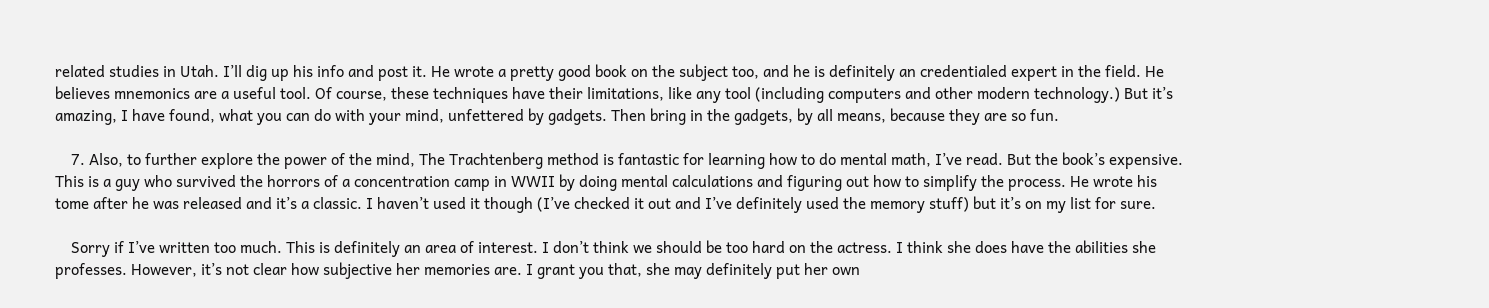related studies in Utah. I’ll dig up his info and post it. He wrote a pretty good book on the subject too, and he is definitely an credentialed expert in the field. He believes mnemonics are a useful tool. Of course, these techniques have their limitations, like any tool (including computers and other modern technology.) But it’s amazing, I have found, what you can do with your mind, unfettered by gadgets. Then bring in the gadgets, by all means, because they are so fun.

    7. Also, to further explore the power of the mind, The Trachtenberg method is fantastic for learning how to do mental math, I’ve read. But the book’s expensive. This is a guy who survived the horrors of a concentration camp in WWII by doing mental calculations and figuring out how to simplify the process. He wrote his tome after he was released and it’s a classic. I haven’t used it though (I’ve checked it out and I’ve definitely used the memory stuff) but it’s on my list for sure.

    Sorry if I’ve written too much. This is definitely an area of interest. I don’t think we should be too hard on the actress. I think she does have the abilities she professes. However, it’s not clear how subjective her memories are. I grant you that, she may definitely put her own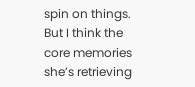spin on things. But I think the core memories she’s retrieving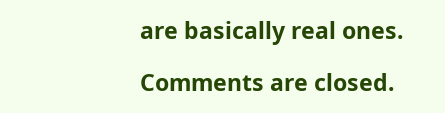are basically real ones.

Comments are closed.